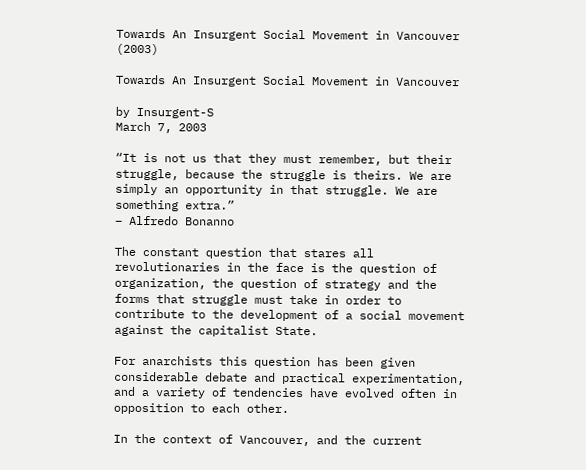Towards An Insurgent Social Movement in Vancouver (2003)

Towards An Insurgent Social Movement in Vancouver

by Insurgent-S
March 7, 2003

“It is not us that they must remember, but their struggle, because the struggle is theirs. We are simply an opportunity in that struggle. We are something extra.”
– Alfredo Bonanno

The constant question that stares all revolutionaries in the face is the question of organization, the question of strategy and the forms that struggle must take in order to contribute to the development of a social movement against the capitalist State.

For anarchists this question has been given considerable debate and practical experimentation, and a variety of tendencies have evolved often in opposition to each other.

In the context of Vancouver, and the current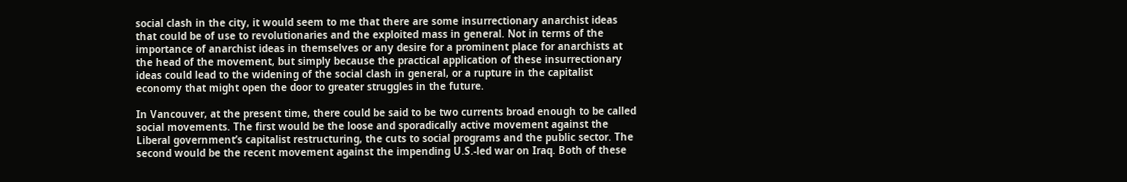social clash in the city, it would seem to me that there are some insurrectionary anarchist ideas that could be of use to revolutionaries and the exploited mass in general. Not in terms of the importance of anarchist ideas in themselves or any desire for a prominent place for anarchists at the head of the movement, but simply because the practical application of these insurrectionary ideas could lead to the widening of the social clash in general, or a rupture in the capitalist economy that might open the door to greater struggles in the future.

In Vancouver, at the present time, there could be said to be two currents broad enough to be called social movements. The first would be the loose and sporadically active movement against the Liberal government’s capitalist restructuring, the cuts to social programs and the public sector. The second would be the recent movement against the impending U.S.-led war on Iraq. Both of these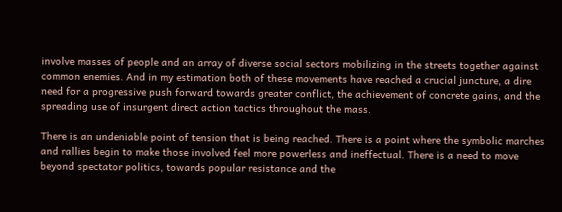involve masses of people and an array of diverse social sectors mobilizing in the streets together against common enemies. And in my estimation both of these movements have reached a crucial juncture, a dire need for a progressive push forward towards greater conflict, the achievement of concrete gains, and the spreading use of insurgent direct action tactics throughout the mass.

There is an undeniable point of tension that is being reached. There is a point where the symbolic marches and rallies begin to make those involved feel more powerless and ineffectual. There is a need to move beyond spectator politics, towards popular resistance and the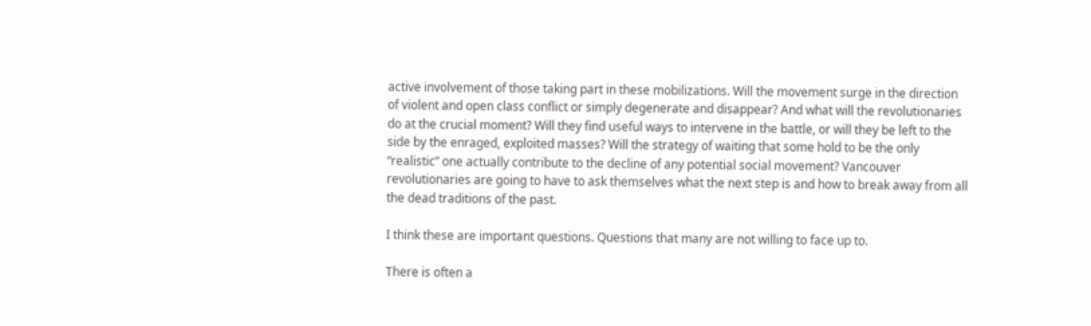active involvement of those taking part in these mobilizations. Will the movement surge in the direction of violent and open class conflict or simply degenerate and disappear? And what will the revolutionaries do at the crucial moment? Will they find useful ways to intervene in the battle, or will they be left to the side by the enraged, exploited masses? Will the strategy of waiting that some hold to be the only “realistic” one actually contribute to the decline of any potential social movement? Vancouver revolutionaries are going to have to ask themselves what the next step is and how to break away from all the dead traditions of the past.

I think these are important questions. Questions that many are not willing to face up to.

There is often a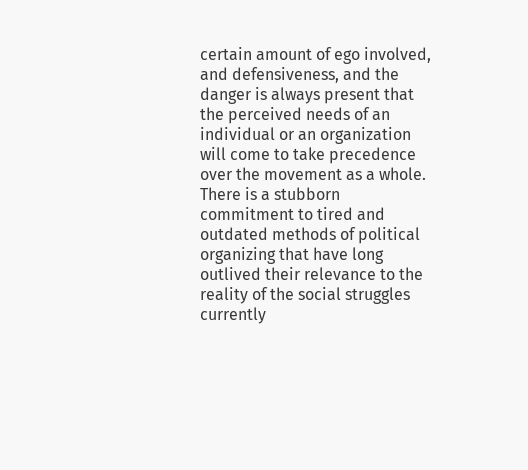certain amount of ego involved, and defensiveness, and the danger is always present that the perceived needs of an individual or an organization will come to take precedence over the movement as a whole. There is a stubborn commitment to tired and outdated methods of political organizing that have long outlived their relevance to the reality of the social struggles currently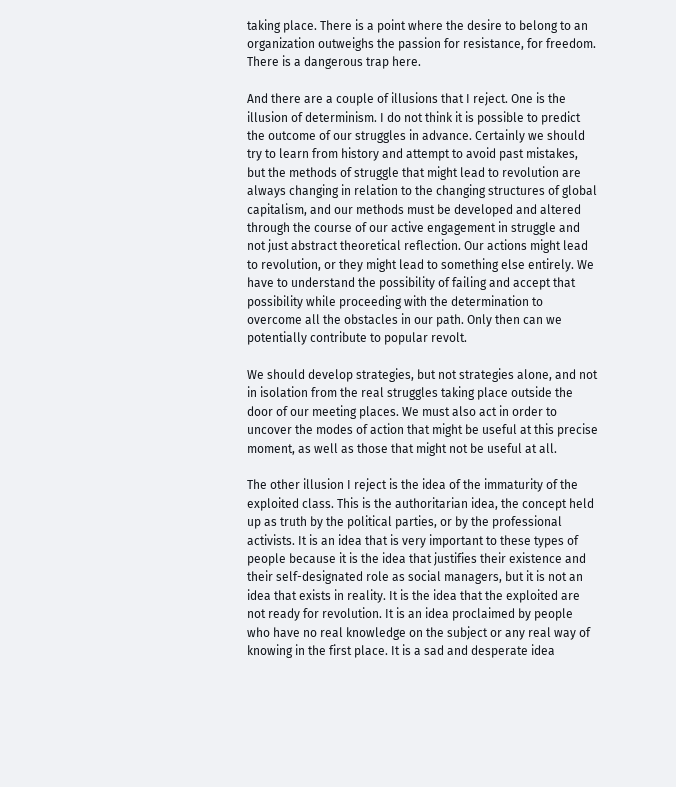taking place. There is a point where the desire to belong to an organization outweighs the passion for resistance, for freedom. There is a dangerous trap here.

And there are a couple of illusions that I reject. One is the illusion of determinism. I do not think it is possible to predict the outcome of our struggles in advance. Certainly we should try to learn from history and attempt to avoid past mistakes, but the methods of struggle that might lead to revolution are always changing in relation to the changing structures of global capitalism, and our methods must be developed and altered through the course of our active engagement in struggle and not just abstract theoretical reflection. Our actions might lead to revolution, or they might lead to something else entirely. We have to understand the possibility of failing and accept that possibility while proceeding with the determination to overcome all the obstacles in our path. Only then can we potentially contribute to popular revolt.

We should develop strategies, but not strategies alone, and not in isolation from the real struggles taking place outside the door of our meeting places. We must also act in order to uncover the modes of action that might be useful at this precise moment, as well as those that might not be useful at all.

The other illusion I reject is the idea of the immaturity of the exploited class. This is the authoritarian idea, the concept held up as truth by the political parties, or by the professional activists. It is an idea that is very important to these types of people because it is the idea that justifies their existence and their self-designated role as social managers, but it is not an idea that exists in reality. It is the idea that the exploited are not ready for revolution. It is an idea proclaimed by people who have no real knowledge on the subject or any real way of knowing in the first place. It is a sad and desperate idea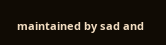maintained by sad and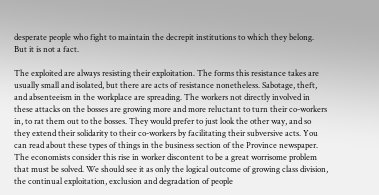desperate people who fight to maintain the decrepit institutions to which they belong. But it is not a fact.

The exploited are always resisting their exploitation. The forms this resistance takes are usually small and isolated, but there are acts of resistance nonetheless. Sabotage, theft, and absenteeism in the workplace are spreading. The workers not directly involved in these attacks on the bosses are growing more and more reluctant to turn their co-workers in, to rat them out to the bosses. They would prefer to just look the other way, and so they extend their solidarity to their co-workers by facilitating their subversive acts. You can read about these types of things in the business section of the Province newspaper. The economists consider this rise in worker discontent to be a great worrisome problem that must be solved. We should see it as only the logical outcome of growing class division, the continual exploitation, exclusion and degradation of people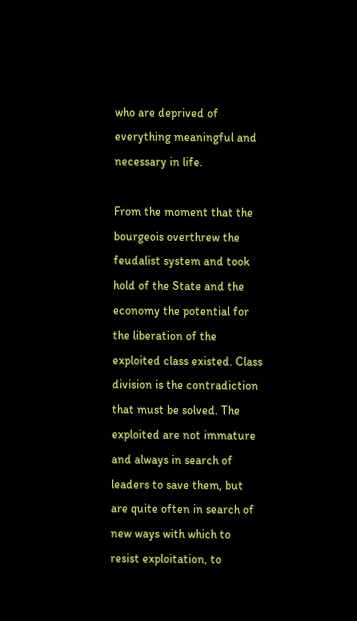who are deprived of everything meaningful and necessary in life.

From the moment that the bourgeois overthrew the feudalist system and took hold of the State and the economy the potential for the liberation of the exploited class existed. Class division is the contradiction that must be solved. The exploited are not immature and always in search of leaders to save them, but are quite often in search of new ways with which to resist exploitation, to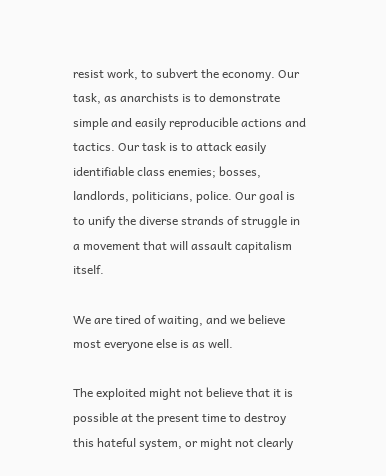resist work, to subvert the economy. Our task, as anarchists is to demonstrate simple and easily reproducible actions and tactics. Our task is to attack easily identifiable class enemies; bosses, landlords, politicians, police. Our goal is to unify the diverse strands of struggle in a movement that will assault capitalism itself.

We are tired of waiting, and we believe most everyone else is as well.

The exploited might not believe that it is possible at the present time to destroy this hateful system, or might not clearly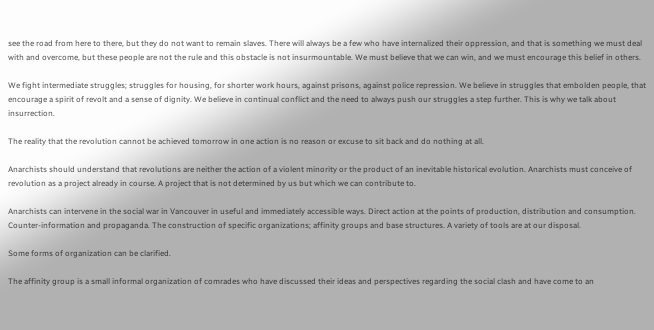see the road from here to there, but they do not want to remain slaves. There will always be a few who have internalized their oppression, and that is something we must deal with and overcome, but these people are not the rule and this obstacle is not insurmountable. We must believe that we can win, and we must encourage this belief in others.

We fight intermediate struggles; struggles for housing, for shorter work hours, against prisons, against police repression. We believe in struggles that embolden people, that encourage a spirit of revolt and a sense of dignity. We believe in continual conflict and the need to always push our struggles a step further. This is why we talk about insurrection.

The reality that the revolution cannot be achieved tomorrow in one action is no reason or excuse to sit back and do nothing at all.

Anarchists should understand that revolutions are neither the action of a violent minority or the product of an inevitable historical evolution. Anarchists must conceive of revolution as a project already in course. A project that is not determined by us but which we can contribute to.

Anarchists can intervene in the social war in Vancouver in useful and immediately accessible ways. Direct action at the points of production, distribution and consumption. Counter-information and propaganda. The construction of specific organizations; affinity groups and base structures. A variety of tools are at our disposal.

Some forms of organization can be clarified.

The affinity group is a small informal organization of comrades who have discussed their ideas and perspectives regarding the social clash and have come to an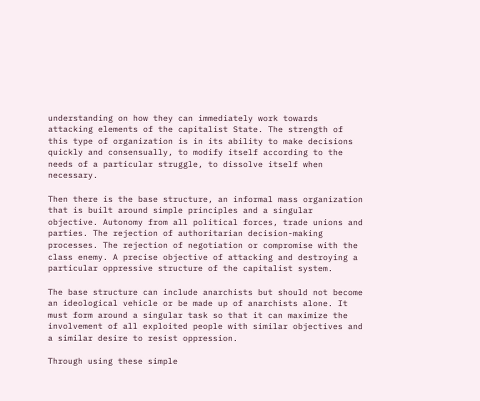understanding on how they can immediately work towards attacking elements of the capitalist State. The strength of this type of organization is in its ability to make decisions quickly and consensually, to modify itself according to the needs of a particular struggle, to dissolve itself when necessary.

Then there is the base structure, an informal mass organization that is built around simple principles and a singular objective. Autonomy from all political forces, trade unions and parties. The rejection of authoritarian decision-making processes. The rejection of negotiation or compromise with the class enemy. A precise objective of attacking and destroying a particular oppressive structure of the capitalist system.

The base structure can include anarchists but should not become an ideological vehicle or be made up of anarchists alone. It must form around a singular task so that it can maximize the involvement of all exploited people with similar objectives and a similar desire to resist oppression.

Through using these simple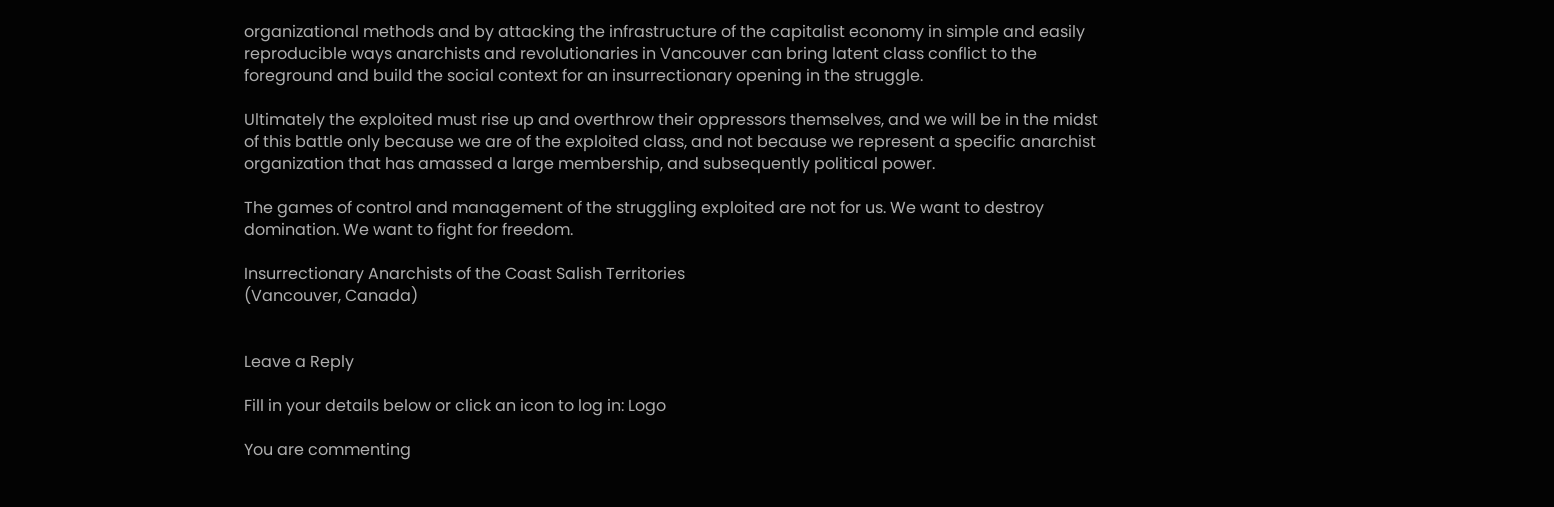organizational methods and by attacking the infrastructure of the capitalist economy in simple and easily reproducible ways anarchists and revolutionaries in Vancouver can bring latent class conflict to the foreground and build the social context for an insurrectionary opening in the struggle.

Ultimately the exploited must rise up and overthrow their oppressors themselves, and we will be in the midst of this battle only because we are of the exploited class, and not because we represent a specific anarchist organization that has amassed a large membership, and subsequently political power.

The games of control and management of the struggling exploited are not for us. We want to destroy domination. We want to fight for freedom.

Insurrectionary Anarchists of the Coast Salish Territories
(Vancouver, Canada)


Leave a Reply

Fill in your details below or click an icon to log in: Logo

You are commenting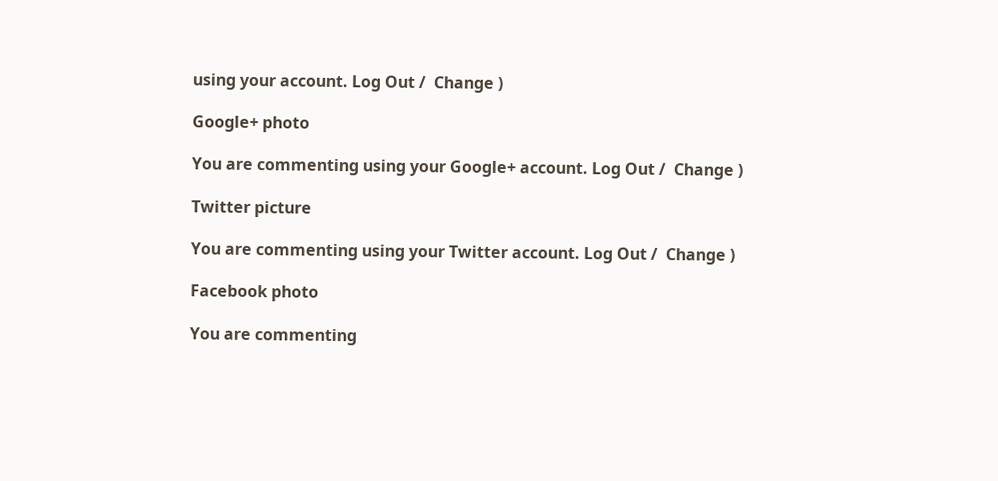using your account. Log Out /  Change )

Google+ photo

You are commenting using your Google+ account. Log Out /  Change )

Twitter picture

You are commenting using your Twitter account. Log Out /  Change )

Facebook photo

You are commenting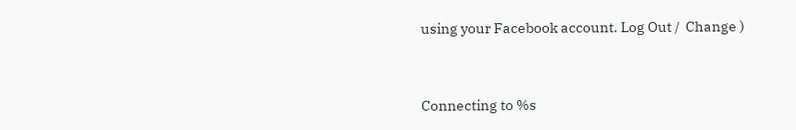using your Facebook account. Log Out /  Change )


Connecting to %s